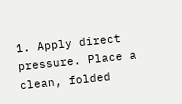1. Apply direct pressure. Place a clean, folded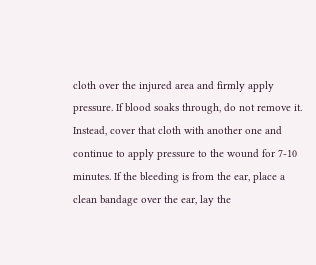cloth over the injured area and firmly apply pressure. If blood soaks through, do not remove it. Instead, cover that cloth with another one and continue to apply pressure to the wound for 7-10 minutes. If the bleeding is from the ear, place a clean bandage over the ear, lay the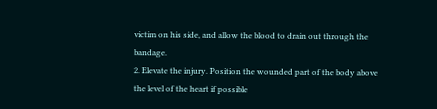victim on his side, and allow the blood to drain out through the bandage.
2. Elevate the injury. Position the wounded part of the body above the level of the heart if possible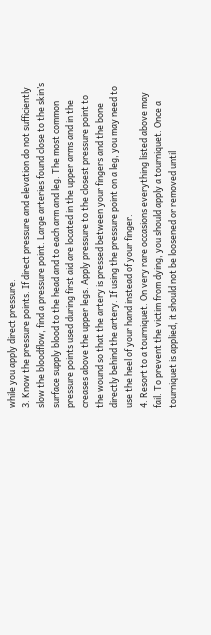while you apply direct pressure.
3. Know the pressure points. If direct pressure and elevation do not sufficiently slow the bloodflow, find a pressure point. Large arteries found close to the skin’s surface supply blood to the head and to each arm and leg. The most common pressure points used during first aid are located in the upper arms and in the creases above the upper legs. Apply pressure to the closest pressure point to the wound so that the artery is pressed between your fingers and the bone directly behind the artery. If using the pressure point on a leg, you may need to use the heel of your hand instead of your finger.
4. Resort to a tourniquet. On very rare occasions everything listed above may fail. To prevent the victim from dying, you should apply a tourniquet. Once a tourniquet is applied, it should not be loosened or removed until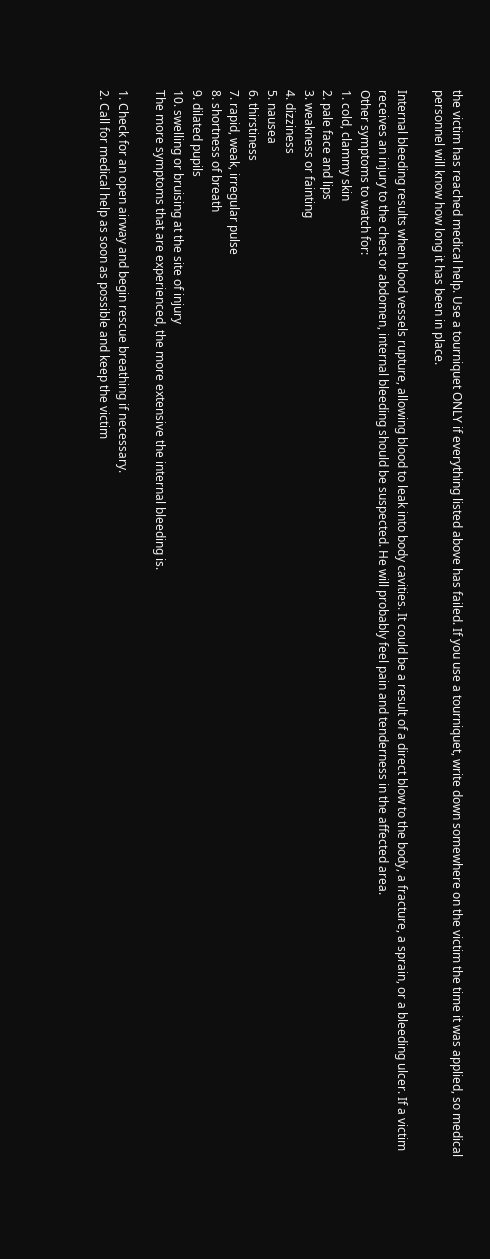the victim has reached medical help. Use a tourniquet ONLY if everything listed above has failed. If you use a tourniquet, write down somewhere on the victim the time it was applied, so medical personnel will know how long it has been in place.

Internal bleeding results when blood vessels rupture, allowing blood to leak into body cavities. It could be a result of a direct blow to the body, a fracture, a sprain, or a bleeding ulcer. If a victim receives an injury to the chest or abdomen, internal bleeding should be suspected. He will probably feel pain and tenderness in the affected area.
Other symptoms to watch for:
1. cold, clammy skin
2. pale face and lips
3. weakness or fainting
4. dizziness
5. nausea
6. thirstiness
7. rapid, weak, irregular pulse
8. shortness of breath
9. dilated pupils
10. swelling or bruising at the site of injury
The more symptoms that are experienced, the more extensive the internal bleeding is.

1. Check for an open airway and begin rescue breathing if necessary.
2. Call for medical help as soon as possible and keep the victim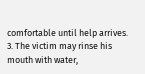comfortable until help arrives.
3. The victim may rinse his mouth with water,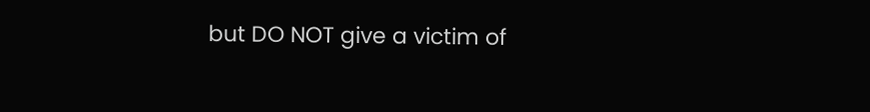but DO NOT give a victim of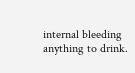internal bleeding anything to drink.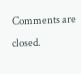Comments are closed.